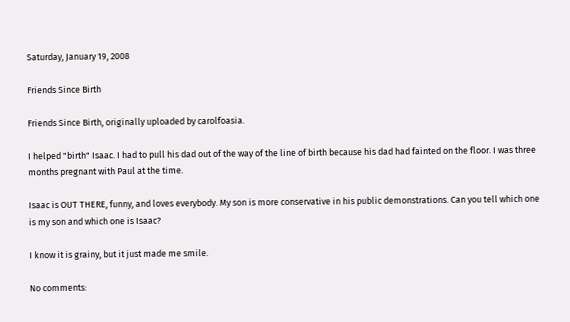Saturday, January 19, 2008

Friends Since Birth

Friends Since Birth, originally uploaded by carolfoasia.

I helped "birth" Isaac. I had to pull his dad out of the way of the line of birth because his dad had fainted on the floor. I was three months pregnant with Paul at the time.

Isaac is OUT THERE, funny, and loves everybody. My son is more conservative in his public demonstrations. Can you tell which one is my son and which one is Isaac?

I know it is grainy, but it just made me smile.

No comments: